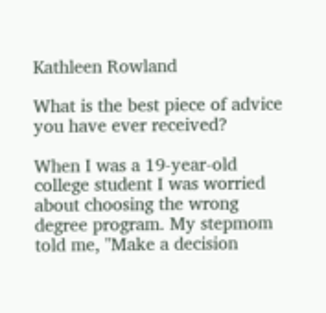Kathleen Rowland

What is the best piece of advice you have ever received?

When I was a 19-year-old college student I was worried about choosing the wrong degree program. My stepmom told me, "Make a decision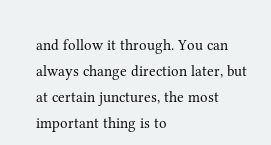and follow it through. You can always change direction later, but at certain junctures, the most important thing is to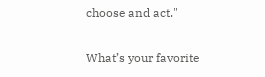choose and act."

What’s your favorite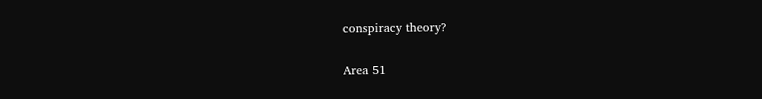conspiracy theory?

Area 51